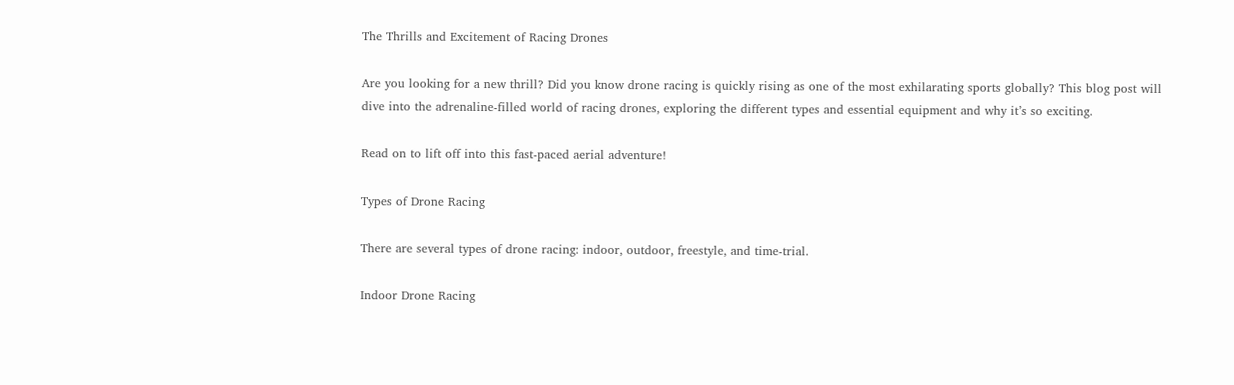The Thrills and Excitement of Racing Drones

Are you looking for a new thrill? Did you know drone racing is quickly rising as one of the most exhilarating sports globally? This blog post will dive into the adrenaline-filled world of racing drones, exploring the different types and essential equipment and why it’s so exciting.

Read on to lift off into this fast-paced aerial adventure!

Types of Drone Racing

There are several types of drone racing: indoor, outdoor, freestyle, and time-trial.

Indoor Drone Racing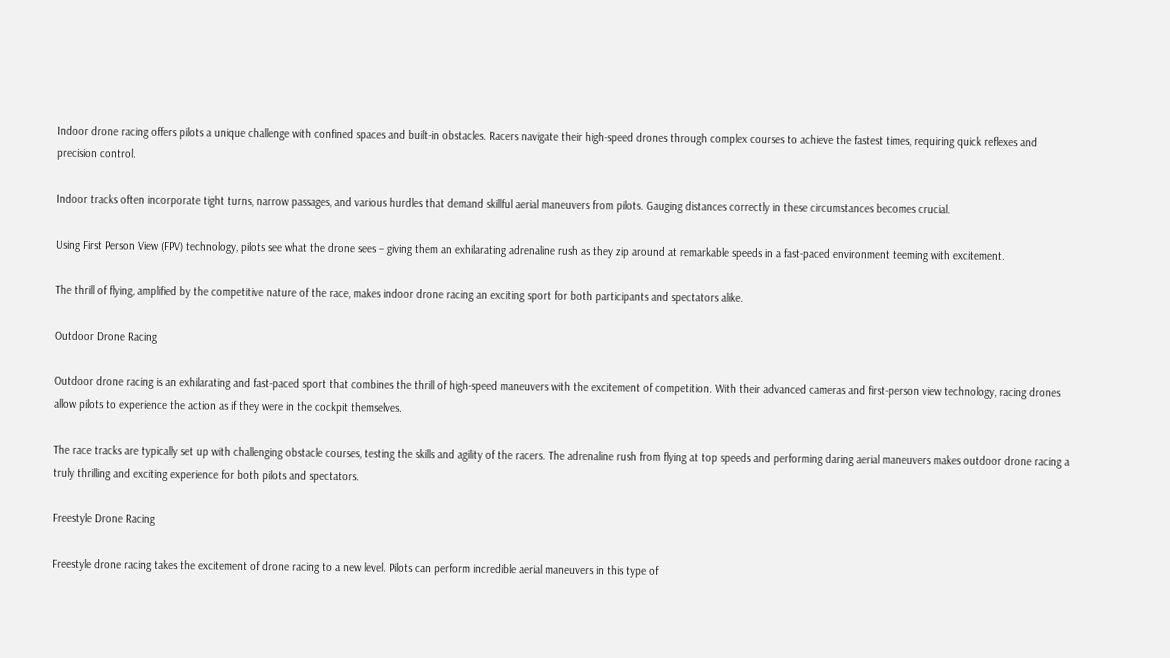Indoor drone racing offers pilots a unique challenge with confined spaces and built-in obstacles. Racers navigate their high-speed drones through complex courses to achieve the fastest times, requiring quick reflexes and precision control.

Indoor tracks often incorporate tight turns, narrow passages, and various hurdles that demand skillful aerial maneuvers from pilots. Gauging distances correctly in these circumstances becomes crucial.

Using First Person View (FPV) technology, pilots see what the drone sees – giving them an exhilarating adrenaline rush as they zip around at remarkable speeds in a fast-paced environment teeming with excitement.

The thrill of flying, amplified by the competitive nature of the race, makes indoor drone racing an exciting sport for both participants and spectators alike.

Outdoor Drone Racing

Outdoor drone racing is an exhilarating and fast-paced sport that combines the thrill of high-speed maneuvers with the excitement of competition. With their advanced cameras and first-person view technology, racing drones allow pilots to experience the action as if they were in the cockpit themselves.

The race tracks are typically set up with challenging obstacle courses, testing the skills and agility of the racers. The adrenaline rush from flying at top speeds and performing daring aerial maneuvers makes outdoor drone racing a truly thrilling and exciting experience for both pilots and spectators.

Freestyle Drone Racing

Freestyle drone racing takes the excitement of drone racing to a new level. Pilots can perform incredible aerial maneuvers in this type of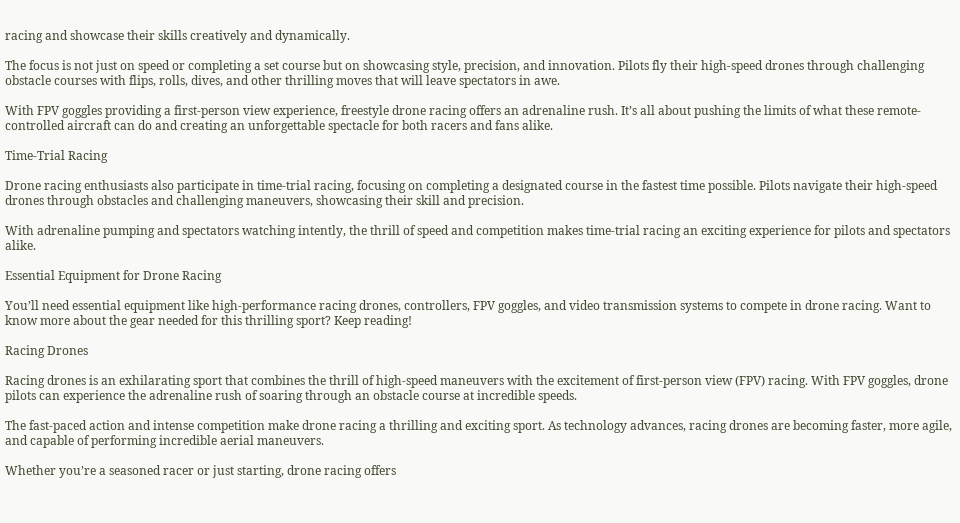racing and showcase their skills creatively and dynamically.

The focus is not just on speed or completing a set course but on showcasing style, precision, and innovation. Pilots fly their high-speed drones through challenging obstacle courses with flips, rolls, dives, and other thrilling moves that will leave spectators in awe.

With FPV goggles providing a first-person view experience, freestyle drone racing offers an adrenaline rush. It’s all about pushing the limits of what these remote-controlled aircraft can do and creating an unforgettable spectacle for both racers and fans alike.

Time-Trial Racing

Drone racing enthusiasts also participate in time-trial racing, focusing on completing a designated course in the fastest time possible. Pilots navigate their high-speed drones through obstacles and challenging maneuvers, showcasing their skill and precision.

With adrenaline pumping and spectators watching intently, the thrill of speed and competition makes time-trial racing an exciting experience for pilots and spectators alike.

Essential Equipment for Drone Racing

You’ll need essential equipment like high-performance racing drones, controllers, FPV goggles, and video transmission systems to compete in drone racing. Want to know more about the gear needed for this thrilling sport? Keep reading!

Racing Drones

Racing drones is an exhilarating sport that combines the thrill of high-speed maneuvers with the excitement of first-person view (FPV) racing. With FPV goggles, drone pilots can experience the adrenaline rush of soaring through an obstacle course at incredible speeds.

The fast-paced action and intense competition make drone racing a thrilling and exciting sport. As technology advances, racing drones are becoming faster, more agile, and capable of performing incredible aerial maneuvers.

Whether you’re a seasoned racer or just starting, drone racing offers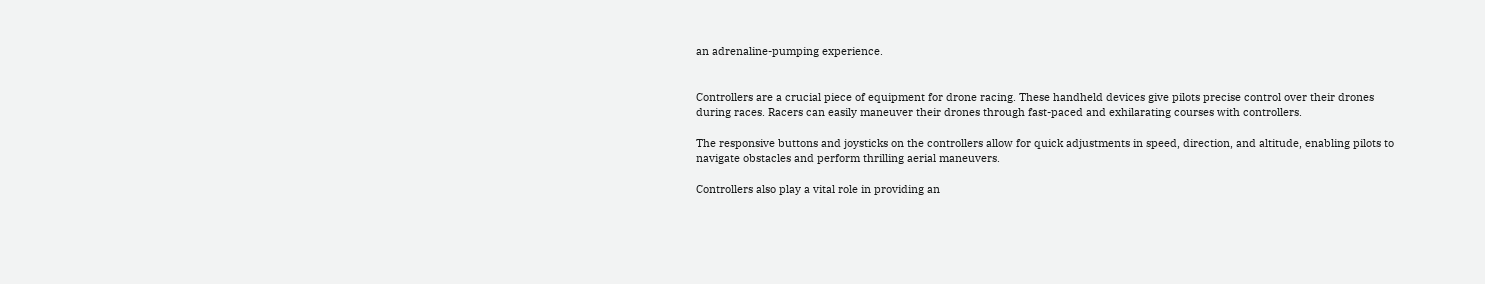an adrenaline-pumping experience.


Controllers are a crucial piece of equipment for drone racing. These handheld devices give pilots precise control over their drones during races. Racers can easily maneuver their drones through fast-paced and exhilarating courses with controllers.

The responsive buttons and joysticks on the controllers allow for quick adjustments in speed, direction, and altitude, enabling pilots to navigate obstacles and perform thrilling aerial maneuvers.

Controllers also play a vital role in providing an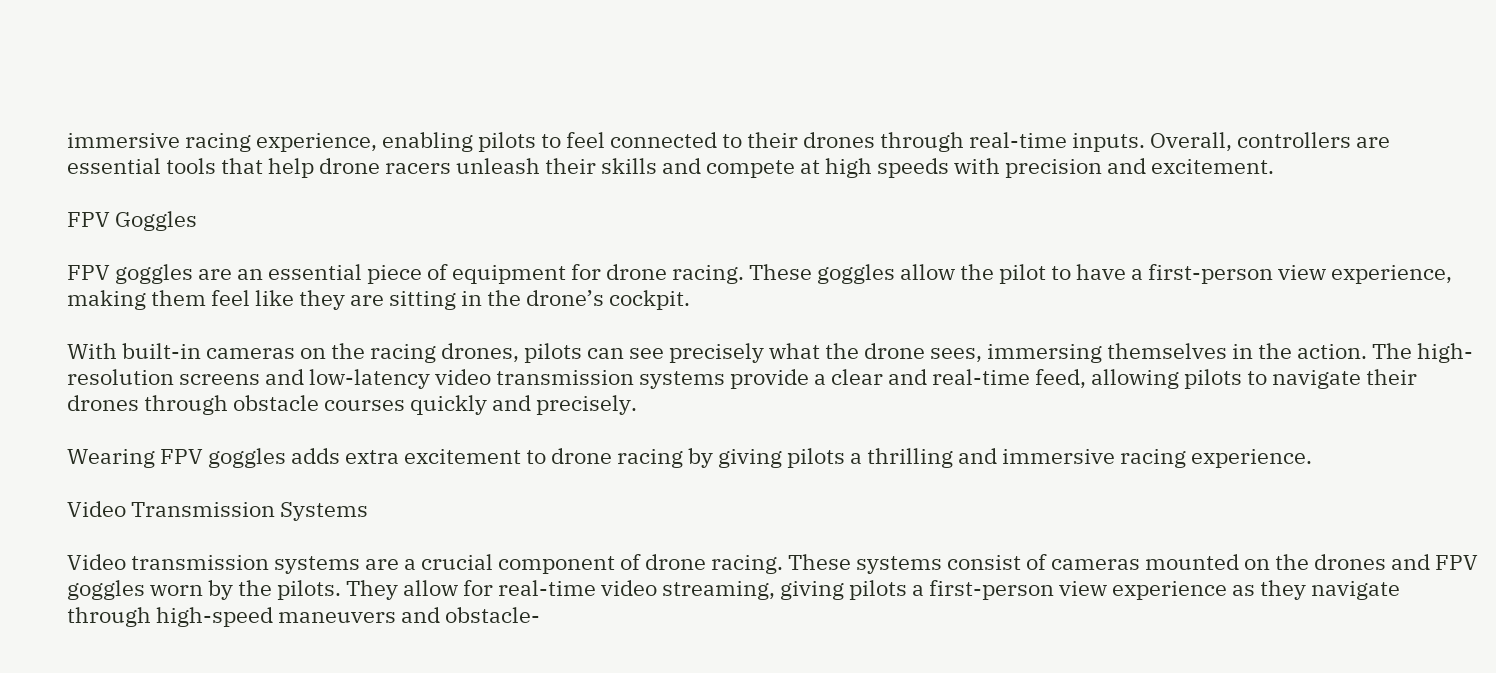immersive racing experience, enabling pilots to feel connected to their drones through real-time inputs. Overall, controllers are essential tools that help drone racers unleash their skills and compete at high speeds with precision and excitement.

FPV Goggles

FPV goggles are an essential piece of equipment for drone racing. These goggles allow the pilot to have a first-person view experience, making them feel like they are sitting in the drone’s cockpit.

With built-in cameras on the racing drones, pilots can see precisely what the drone sees, immersing themselves in the action. The high-resolution screens and low-latency video transmission systems provide a clear and real-time feed, allowing pilots to navigate their drones through obstacle courses quickly and precisely.

Wearing FPV goggles adds extra excitement to drone racing by giving pilots a thrilling and immersive racing experience.

Video Transmission Systems

Video transmission systems are a crucial component of drone racing. These systems consist of cameras mounted on the drones and FPV goggles worn by the pilots. They allow for real-time video streaming, giving pilots a first-person view experience as they navigate through high-speed maneuvers and obstacle-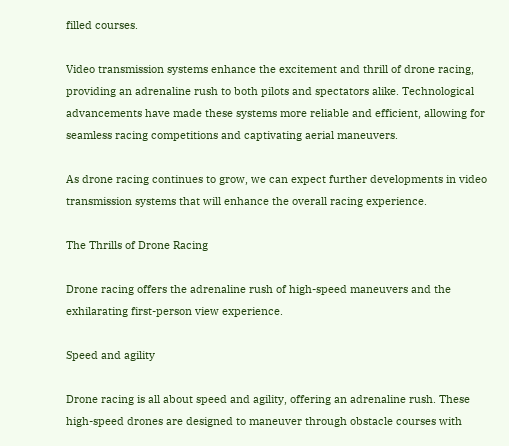filled courses.

Video transmission systems enhance the excitement and thrill of drone racing, providing an adrenaline rush to both pilots and spectators alike. Technological advancements have made these systems more reliable and efficient, allowing for seamless racing competitions and captivating aerial maneuvers.

As drone racing continues to grow, we can expect further developments in video transmission systems that will enhance the overall racing experience.

The Thrills of Drone Racing

Drone racing offers the adrenaline rush of high-speed maneuvers and the exhilarating first-person view experience.

Speed and agility

Drone racing is all about speed and agility, offering an adrenaline rush. These high-speed drones are designed to maneuver through obstacle courses with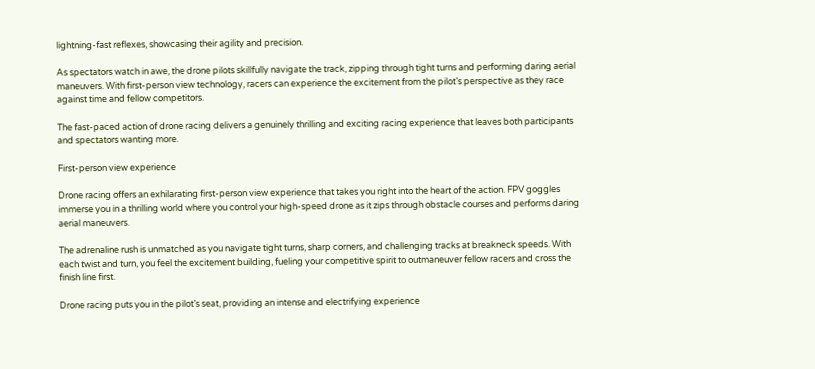lightning-fast reflexes, showcasing their agility and precision.

As spectators watch in awe, the drone pilots skillfully navigate the track, zipping through tight turns and performing daring aerial maneuvers. With first-person view technology, racers can experience the excitement from the pilot’s perspective as they race against time and fellow competitors.

The fast-paced action of drone racing delivers a genuinely thrilling and exciting racing experience that leaves both participants and spectators wanting more.

First-person view experience

Drone racing offers an exhilarating first-person view experience that takes you right into the heart of the action. FPV goggles immerse you in a thrilling world where you control your high-speed drone as it zips through obstacle courses and performs daring aerial maneuvers.

The adrenaline rush is unmatched as you navigate tight turns, sharp corners, and challenging tracks at breakneck speeds. With each twist and turn, you feel the excitement building, fueling your competitive spirit to outmaneuver fellow racers and cross the finish line first.

Drone racing puts you in the pilot’s seat, providing an intense and electrifying experience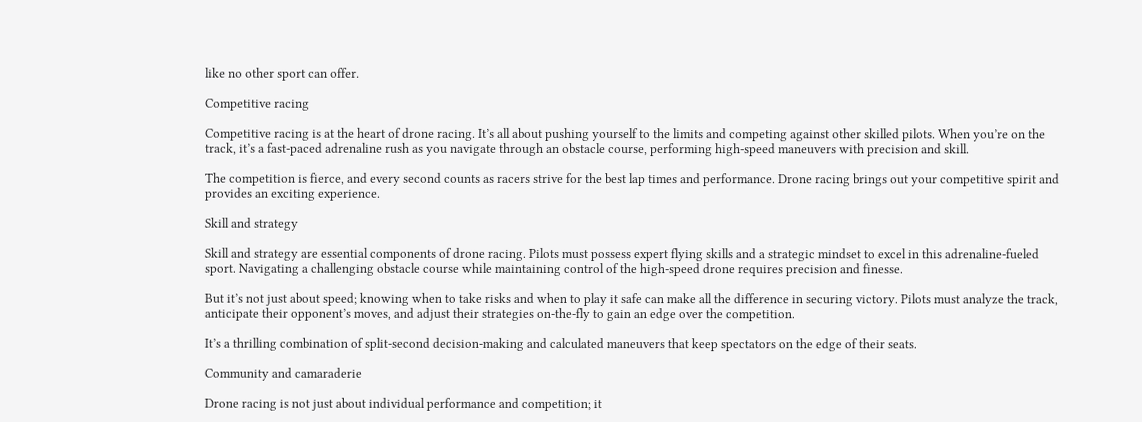like no other sport can offer.

Competitive racing

Competitive racing is at the heart of drone racing. It’s all about pushing yourself to the limits and competing against other skilled pilots. When you’re on the track, it’s a fast-paced adrenaline rush as you navigate through an obstacle course, performing high-speed maneuvers with precision and skill.

The competition is fierce, and every second counts as racers strive for the best lap times and performance. Drone racing brings out your competitive spirit and provides an exciting experience.

Skill and strategy

Skill and strategy are essential components of drone racing. Pilots must possess expert flying skills and a strategic mindset to excel in this adrenaline-fueled sport. Navigating a challenging obstacle course while maintaining control of the high-speed drone requires precision and finesse.

But it’s not just about speed; knowing when to take risks and when to play it safe can make all the difference in securing victory. Pilots must analyze the track, anticipate their opponent’s moves, and adjust their strategies on-the-fly to gain an edge over the competition.

It’s a thrilling combination of split-second decision-making and calculated maneuvers that keep spectators on the edge of their seats.

Community and camaraderie

Drone racing is not just about individual performance and competition; it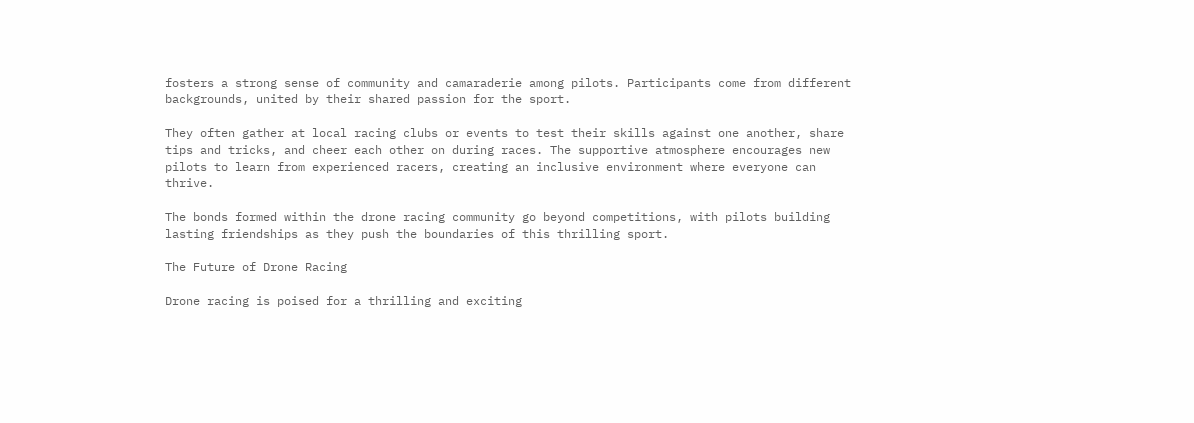fosters a strong sense of community and camaraderie among pilots. Participants come from different backgrounds, united by their shared passion for the sport.

They often gather at local racing clubs or events to test their skills against one another, share tips and tricks, and cheer each other on during races. The supportive atmosphere encourages new pilots to learn from experienced racers, creating an inclusive environment where everyone can thrive.

The bonds formed within the drone racing community go beyond competitions, with pilots building lasting friendships as they push the boundaries of this thrilling sport.

The Future of Drone Racing

Drone racing is poised for a thrilling and exciting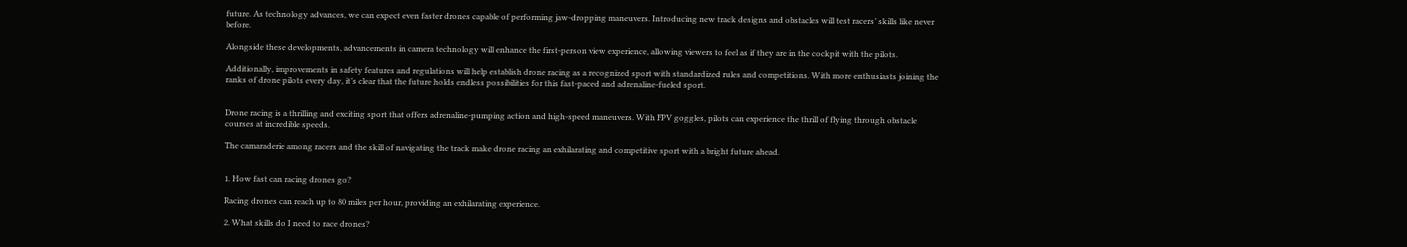future. As technology advances, we can expect even faster drones capable of performing jaw-dropping maneuvers. Introducing new track designs and obstacles will test racers’ skills like never before.

Alongside these developments, advancements in camera technology will enhance the first-person view experience, allowing viewers to feel as if they are in the cockpit with the pilots.

Additionally, improvements in safety features and regulations will help establish drone racing as a recognized sport with standardized rules and competitions. With more enthusiasts joining the ranks of drone pilots every day, it’s clear that the future holds endless possibilities for this fast-paced and adrenaline-fueled sport.


Drone racing is a thrilling and exciting sport that offers adrenaline-pumping action and high-speed maneuvers. With FPV goggles, pilots can experience the thrill of flying through obstacle courses at incredible speeds.

The camaraderie among racers and the skill of navigating the track make drone racing an exhilarating and competitive sport with a bright future ahead.


1. How fast can racing drones go?

Racing drones can reach up to 80 miles per hour, providing an exhilarating experience.

2. What skills do I need to race drones?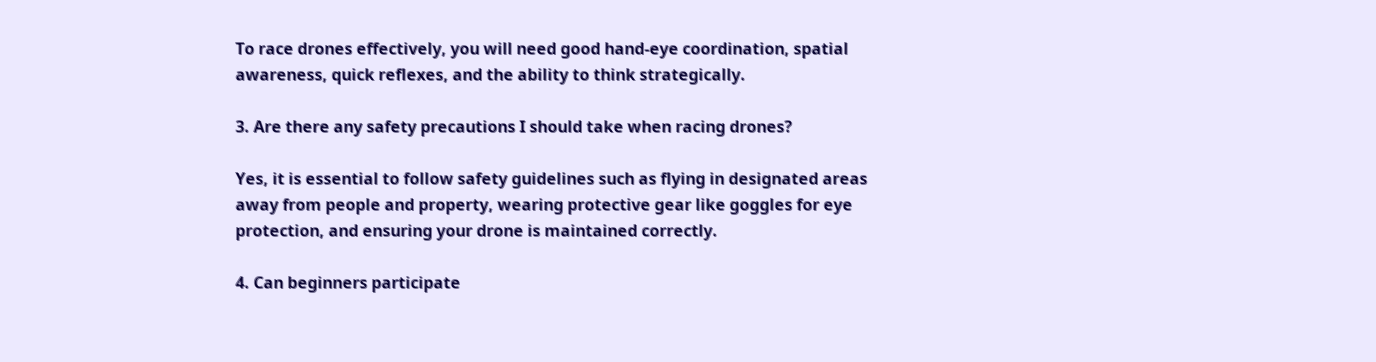To race drones effectively, you will need good hand-eye coordination, spatial awareness, quick reflexes, and the ability to think strategically.

3. Are there any safety precautions I should take when racing drones?

Yes, it is essential to follow safety guidelines such as flying in designated areas away from people and property, wearing protective gear like goggles for eye protection, and ensuring your drone is maintained correctly.

4. Can beginners participate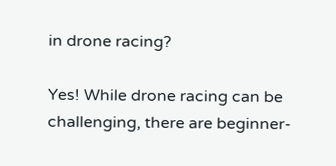in drone racing?

Yes! While drone racing can be challenging, there are beginner-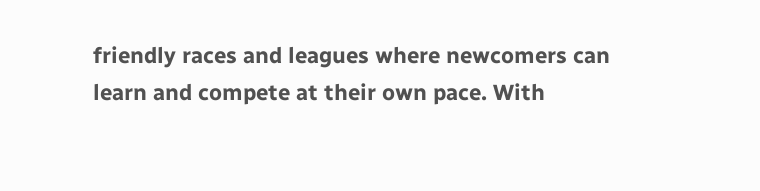friendly races and leagues where newcomers can learn and compete at their own pace. With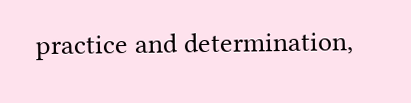practice and determination,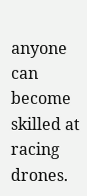anyone can become skilled at racing drones.